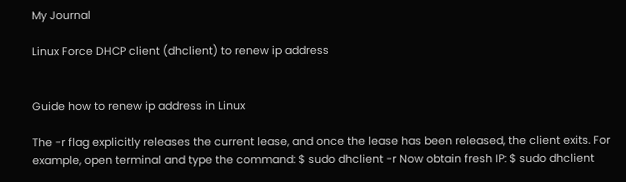My Journal

Linux Force DHCP client (dhclient) to renew ip address


Guide how to renew ip address in Linux

The -r flag explicitly releases the current lease, and once the lease has been released, the client exits. For example, open terminal and type the command: $ sudo dhclient -r Now obtain fresh IP: $ sudo dhclient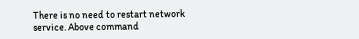There is no need to restart network service. Above command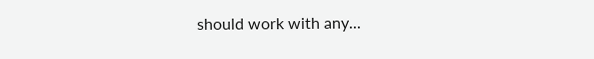should work with any...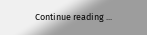Continue reading ...